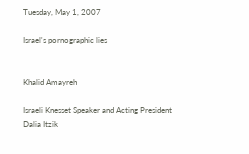Tuesday, May 1, 2007

Israel's pornographic lies


Khalid Amayreh

Israeli Knesset Speaker and Acting President Dalia Itzik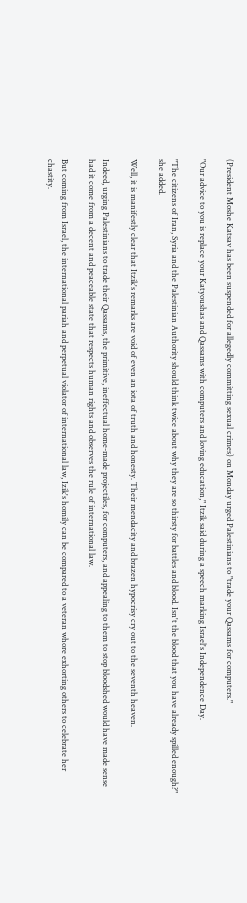(President Moshe Katsav has been suspended for allegedly committing sexual crimes) on Monday urged Palestinians to "trade your Qassams for computers."

"Our advice to you is replace your Katyoushas and Qassams with computers and loving education," Itzik said during a speech marking Israel's Independence Day.

"The citizens of Iran, Syria and the Palestinian Authority should think twice about why they are so thirsty for battles and blood. Isn't the blood that you have already spilled enough?" she added.

Well, it is manifestly clear that Itzik's remarks are void of even an iota of truth and honesty. Their mendacity and brazen hypocrisy cry out to the seventh heaven.

Indeed, urging Palestinians to trade their Qassams, the primitive, ineffectual home-made projectiles, for computers, and appealing to them to stop bloodshed would have made sense had it come from a decent and peaceable state that respects human rights and observes the rule of international law.

But coming from Israel, the international pariah and perpetual violator of international law, Izik's homily can be compared to a veteran whore exhorting others to celebrate her chastity.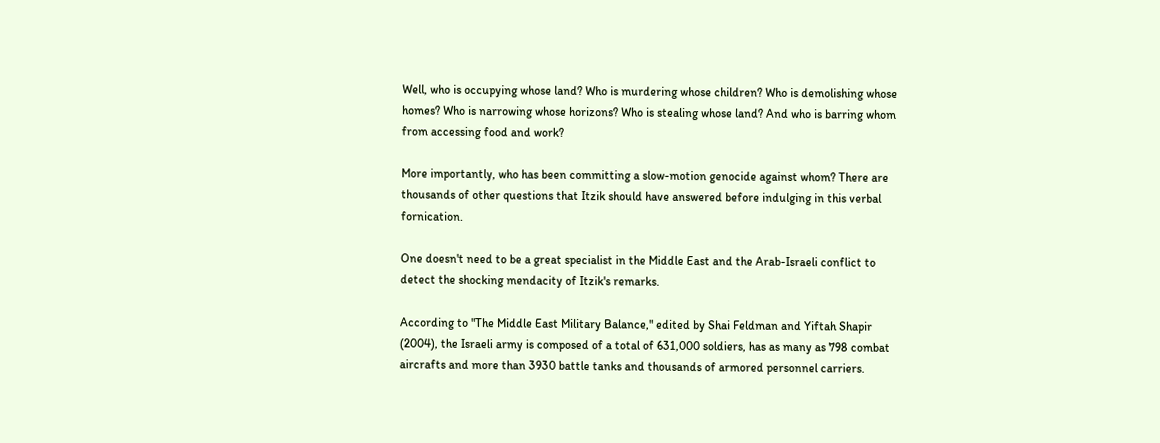Well, who is occupying whose land? Who is murdering whose children? Who is demolishing whose homes? Who is narrowing whose horizons? Who is stealing whose land? And who is barring whom from accessing food and work?

More importantly, who has been committing a slow-motion genocide against whom? There are thousands of other questions that Itzik should have answered before indulging in this verbal fornication.

One doesn't need to be a great specialist in the Middle East and the Arab-Israeli conflict to detect the shocking mendacity of Itzik's remarks.

According to "The Middle East Military Balance," edited by Shai Feldman and Yiftah Shapir (2004), the Israeli army is composed of a total of 631,000 soldiers, has as many as 798 combat aircrafts and more than 3930 battle tanks and thousands of armored personnel carriers.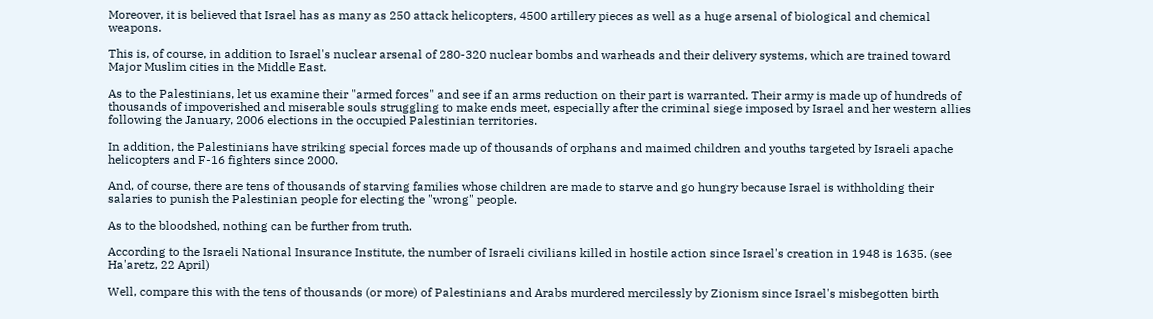Moreover, it is believed that Israel has as many as 250 attack helicopters, 4500 artillery pieces as well as a huge arsenal of biological and chemical weapons.

This is, of course, in addition to Israel's nuclear arsenal of 280-320 nuclear bombs and warheads and their delivery systems, which are trained toward Major Muslim cities in the Middle East.

As to the Palestinians, let us examine their "armed forces" and see if an arms reduction on their part is warranted. Their army is made up of hundreds of thousands of impoverished and miserable souls struggling to make ends meet, especially after the criminal siege imposed by Israel and her western allies following the January, 2006 elections in the occupied Palestinian territories.

In addition, the Palestinians have striking special forces made up of thousands of orphans and maimed children and youths targeted by Israeli apache helicopters and F-16 fighters since 2000.

And, of course, there are tens of thousands of starving families whose children are made to starve and go hungry because Israel is withholding their salaries to punish the Palestinian people for electing the "wrong" people.

As to the bloodshed, nothing can be further from truth.

According to the Israeli National Insurance Institute, the number of Israeli civilians killed in hostile action since Israel's creation in 1948 is 1635. (see Ha'aretz, 22 April)

Well, compare this with the tens of thousands (or more) of Palestinians and Arabs murdered mercilessly by Zionism since Israel's misbegotten birth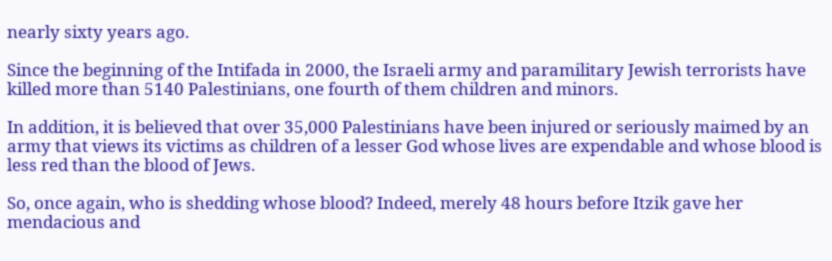nearly sixty years ago.

Since the beginning of the Intifada in 2000, the Israeli army and paramilitary Jewish terrorists have killed more than 5140 Palestinians, one fourth of them children and minors.

In addition, it is believed that over 35,000 Palestinians have been injured or seriously maimed by an army that views its victims as children of a lesser God whose lives are expendable and whose blood is less red than the blood of Jews.

So, once again, who is shedding whose blood? Indeed, merely 48 hours before Itzik gave her mendacious and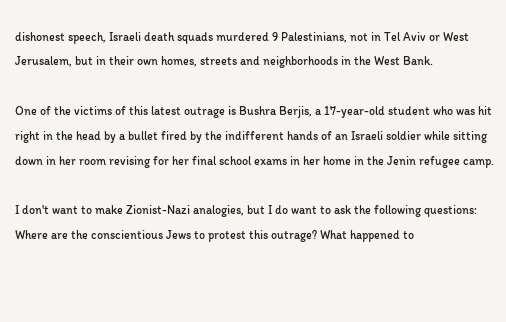dishonest speech, Israeli death squads murdered 9 Palestinians, not in Tel Aviv or West Jerusalem, but in their own homes, streets and neighborhoods in the West Bank.

One of the victims of this latest outrage is Bushra Berjis, a 17-year-old student who was hit right in the head by a bullet fired by the indifferent hands of an Israeli soldier while sitting down in her room revising for her final school exams in her home in the Jenin refugee camp.

I don't want to make Zionist-Nazi analogies, but I do want to ask the following questions: Where are the conscientious Jews to protest this outrage? What happened to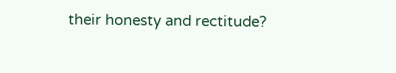their honesty and rectitude?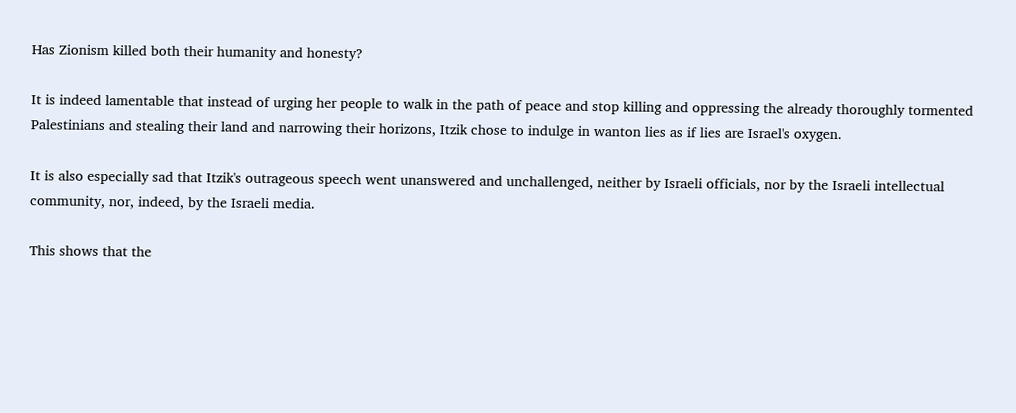Has Zionism killed both their humanity and honesty?

It is indeed lamentable that instead of urging her people to walk in the path of peace and stop killing and oppressing the already thoroughly tormented Palestinians and stealing their land and narrowing their horizons, Itzik chose to indulge in wanton lies as if lies are Israel's oxygen.

It is also especially sad that Itzik's outrageous speech went unanswered and unchallenged, neither by Israeli officials, nor by the Israeli intellectual community, nor, indeed, by the Israeli media.

This shows that the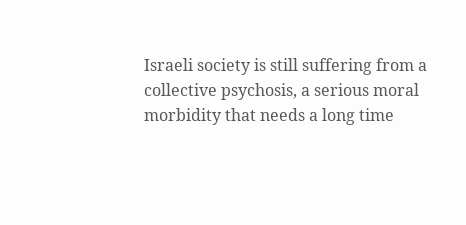Israeli society is still suffering from a collective psychosis, a serious moral morbidity that needs a long time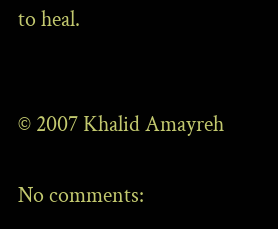to heal.


© 2007 Khalid Amayreh

No comments: